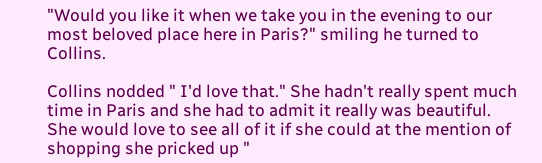"Would you like it when we take you in the evening to our most beloved place here in Paris?" smiling he turned to Collins.

Collins nodded " I'd love that." She hadn't really spent much time in Paris and she had to admit it really was beautiful. She would love to see all of it if she could at the mention of shopping she pricked up "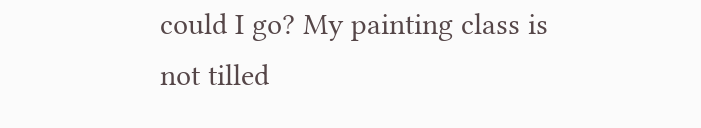could I go? My painting class is not tilled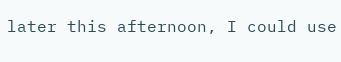later this afternoon, I could use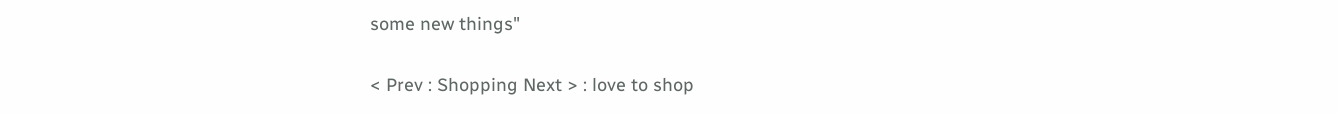some new things"

< Prev : Shopping Next > : love to shop